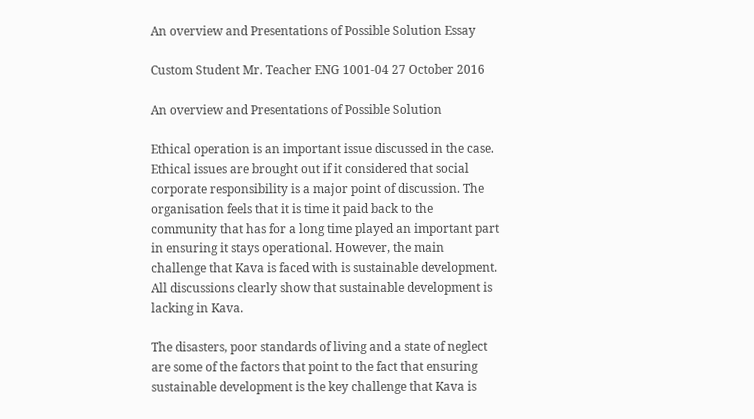An overview and Presentations of Possible Solution Essay

Custom Student Mr. Teacher ENG 1001-04 27 October 2016

An overview and Presentations of Possible Solution

Ethical operation is an important issue discussed in the case. Ethical issues are brought out if it considered that social corporate responsibility is a major point of discussion. The organisation feels that it is time it paid back to the community that has for a long time played an important part in ensuring it stays operational. However, the main challenge that Kava is faced with is sustainable development. All discussions clearly show that sustainable development is lacking in Kava.

The disasters, poor standards of living and a state of neglect are some of the factors that point to the fact that ensuring sustainable development is the key challenge that Kava is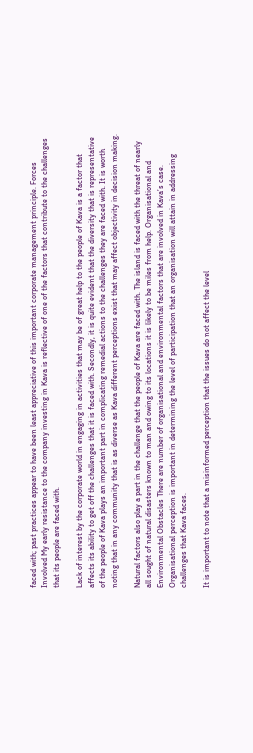faced with; past practices appear to have been least appreciative of this important corporate management principle. Forces Involved My early resistance to the company investing in Kava is reflective of one of the factors that contribute to the challenges that its people are faced with.

Lack of interest by the corporate world in engaging in activities that may be of great help to the people of Kava is a factor that affects its ability to get off the challenges that it is faced with. Secondly, it is quite evident that the diversity that is representative of the people of Kava plays an important part in complicating remedial actions to the challenges they are faced with. It is worth noting that in any community that is as diverse as Kava different perceptions exist that may affect objectivity in decision making.

Natural factors also play a part in the challenge that the people of Kava are faced with. The island is faced with the threat of nearly all sought of natural disasters known to man and owing to its locations it is likely to be miles from help. Organisational and Environmental Obstacles There are number of organisational and environmental factors that are involved in Kava’s case. Organisational perception is important in determining the level of participation that an organisation will attain in addressing challenges that Kava faces.

It is important to note that a misinformed perception that the issues do not affect the level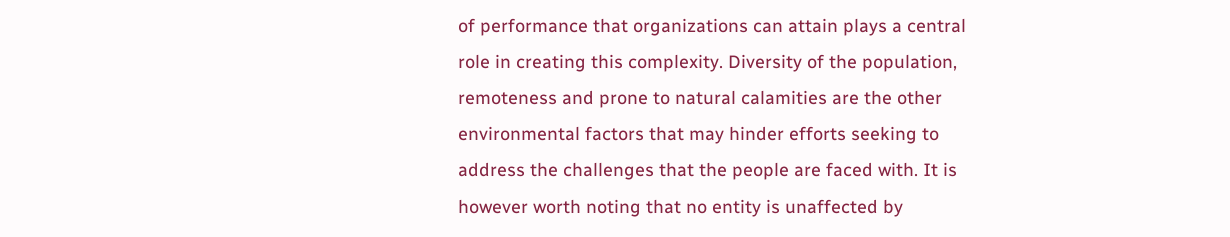of performance that organizations can attain plays a central role in creating this complexity. Diversity of the population, remoteness and prone to natural calamities are the other environmental factors that may hinder efforts seeking to address the challenges that the people are faced with. It is however worth noting that no entity is unaffected by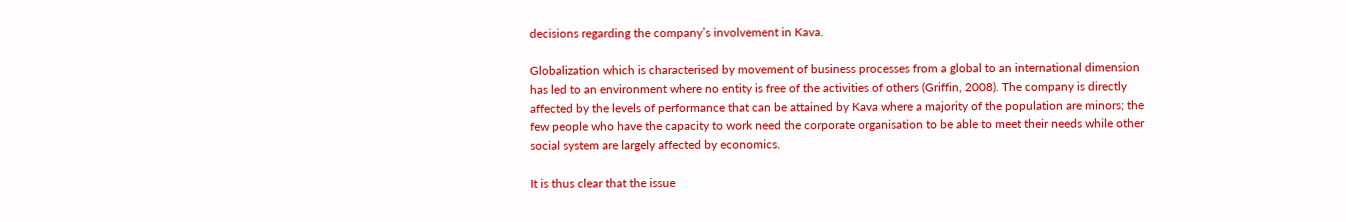decisions regarding the company’s involvement in Kava.

Globalization which is characterised by movement of business processes from a global to an international dimension has led to an environment where no entity is free of the activities of others (Griffin, 2008). The company is directly affected by the levels of performance that can be attained by Kava where a majority of the population are minors; the few people who have the capacity to work need the corporate organisation to be able to meet their needs while other social system are largely affected by economics.

It is thus clear that the issue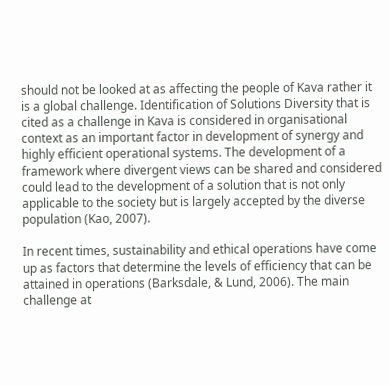should not be looked at as affecting the people of Kava rather it is a global challenge. Identification of Solutions Diversity that is cited as a challenge in Kava is considered in organisational context as an important factor in development of synergy and highly efficient operational systems. The development of a framework where divergent views can be shared and considered could lead to the development of a solution that is not only applicable to the society but is largely accepted by the diverse population (Kao, 2007).

In recent times, sustainability and ethical operations have come up as factors that determine the levels of efficiency that can be attained in operations (Barksdale, & Lund, 2006). The main challenge at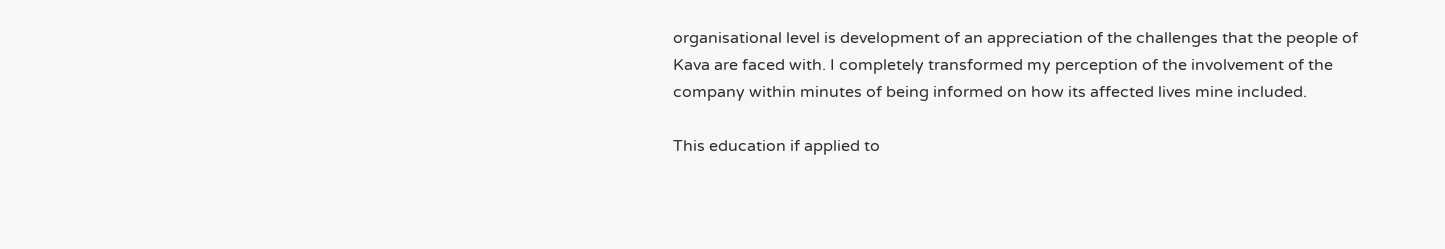organisational level is development of an appreciation of the challenges that the people of Kava are faced with. I completely transformed my perception of the involvement of the company within minutes of being informed on how its affected lives mine included.

This education if applied to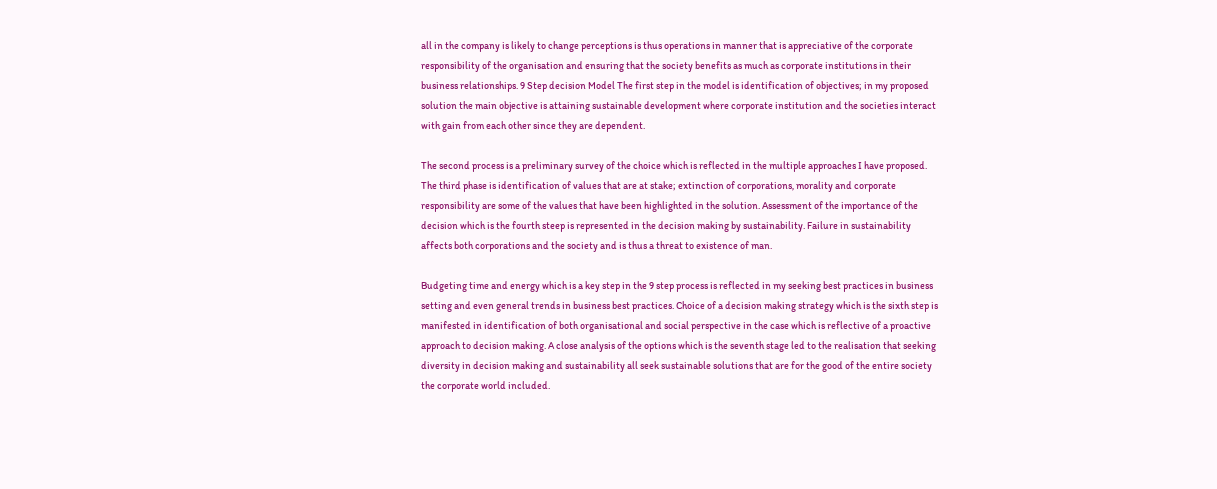all in the company is likely to change perceptions is thus operations in manner that is appreciative of the corporate responsibility of the organisation and ensuring that the society benefits as much as corporate institutions in their business relationships. 9 Step decision Model The first step in the model is identification of objectives; in my proposed solution the main objective is attaining sustainable development where corporate institution and the societies interact with gain from each other since they are dependent.

The second process is a preliminary survey of the choice which is reflected in the multiple approaches I have proposed. The third phase is identification of values that are at stake; extinction of corporations, morality and corporate responsibility are some of the values that have been highlighted in the solution. Assessment of the importance of the decision which is the fourth steep is represented in the decision making by sustainability. Failure in sustainability affects both corporations and the society and is thus a threat to existence of man.

Budgeting time and energy which is a key step in the 9 step process is reflected in my seeking best practices in business setting and even general trends in business best practices. Choice of a decision making strategy which is the sixth step is manifested in identification of both organisational and social perspective in the case which is reflective of a proactive approach to decision making. A close analysis of the options which is the seventh stage led to the realisation that seeking diversity in decision making and sustainability all seek sustainable solutions that are for the good of the entire society the corporate world included.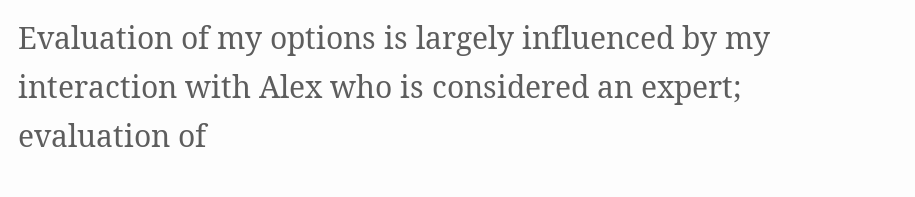Evaluation of my options is largely influenced by my interaction with Alex who is considered an expert; evaluation of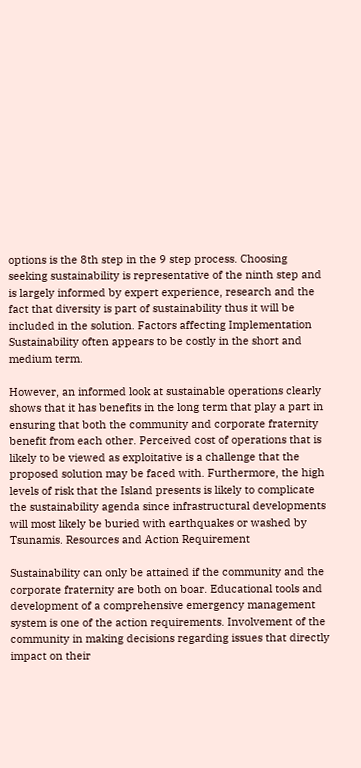options is the 8th step in the 9 step process. Choosing seeking sustainability is representative of the ninth step and is largely informed by expert experience, research and the fact that diversity is part of sustainability thus it will be included in the solution. Factors affecting Implementation Sustainability often appears to be costly in the short and medium term.

However, an informed look at sustainable operations clearly shows that it has benefits in the long term that play a part in ensuring that both the community and corporate fraternity benefit from each other. Perceived cost of operations that is likely to be viewed as exploitative is a challenge that the proposed solution may be faced with. Furthermore, the high levels of risk that the Island presents is likely to complicate the sustainability agenda since infrastructural developments will most likely be buried with earthquakes or washed by Tsunamis. Resources and Action Requirement

Sustainability can only be attained if the community and the corporate fraternity are both on boar. Educational tools and development of a comprehensive emergency management system is one of the action requirements. Involvement of the community in making decisions regarding issues that directly impact on their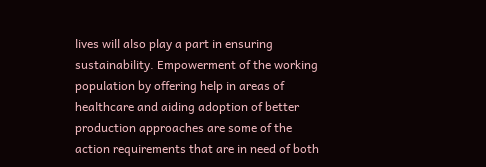lives will also play a part in ensuring sustainability. Empowerment of the working population by offering help in areas of healthcare and aiding adoption of better production approaches are some of the action requirements that are in need of both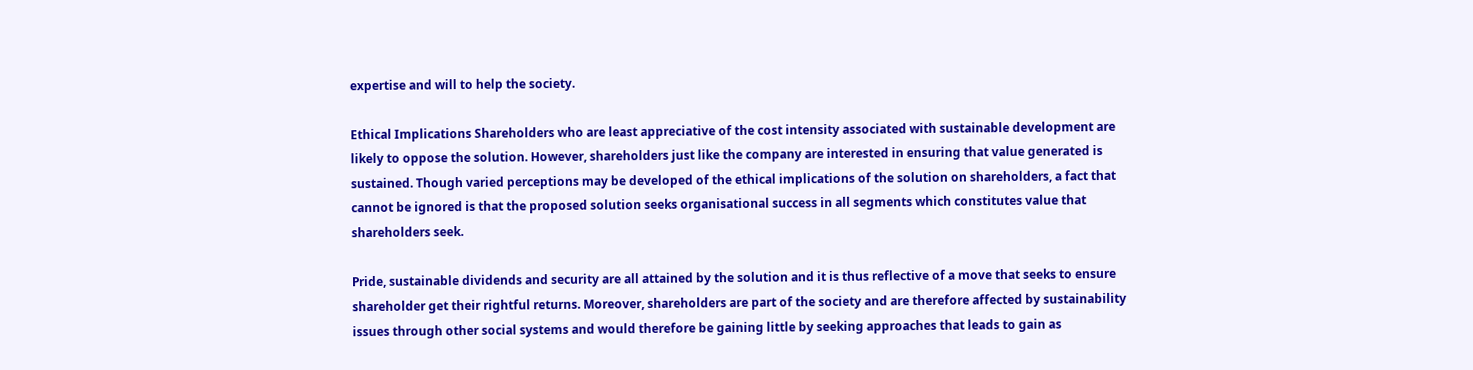expertise and will to help the society.

Ethical Implications Shareholders who are least appreciative of the cost intensity associated with sustainable development are likely to oppose the solution. However, shareholders just like the company are interested in ensuring that value generated is sustained. Though varied perceptions may be developed of the ethical implications of the solution on shareholders, a fact that cannot be ignored is that the proposed solution seeks organisational success in all segments which constitutes value that shareholders seek.

Pride, sustainable dividends and security are all attained by the solution and it is thus reflective of a move that seeks to ensure shareholder get their rightful returns. Moreover, shareholders are part of the society and are therefore affected by sustainability issues through other social systems and would therefore be gaining little by seeking approaches that leads to gain as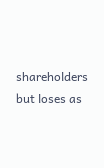shareholders but loses as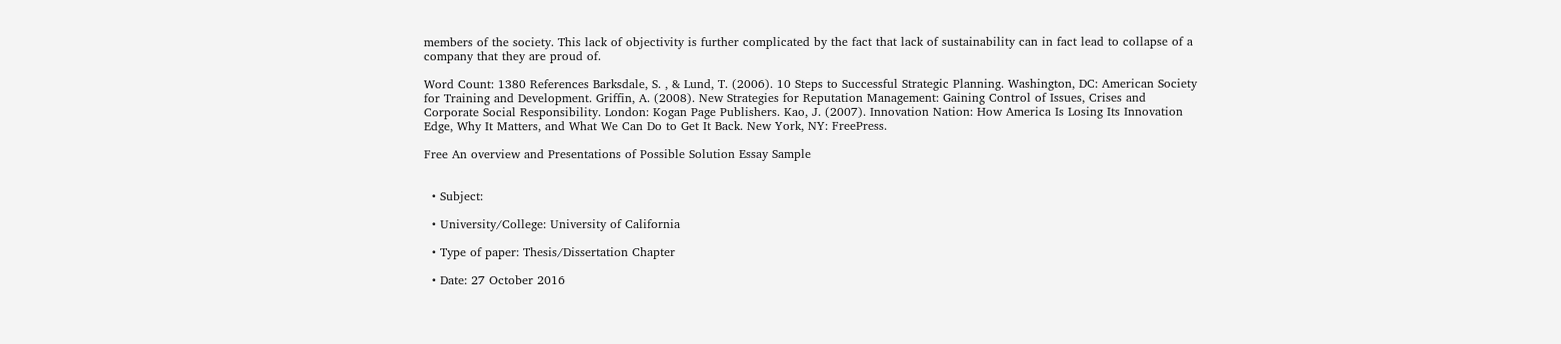members of the society. This lack of objectivity is further complicated by the fact that lack of sustainability can in fact lead to collapse of a company that they are proud of.

Word Count: 1380 References Barksdale, S. , & Lund, T. (2006). 10 Steps to Successful Strategic Planning. Washington, DC: American Society for Training and Development. Griffin, A. (2008). New Strategies for Reputation Management: Gaining Control of Issues, Crises and Corporate Social Responsibility. London: Kogan Page Publishers. Kao, J. (2007). Innovation Nation: How America Is Losing Its Innovation Edge, Why It Matters, and What We Can Do to Get It Back. New York, NY: FreePress.

Free An overview and Presentations of Possible Solution Essay Sample


  • Subject:

  • University/College: University of California

  • Type of paper: Thesis/Dissertation Chapter

  • Date: 27 October 2016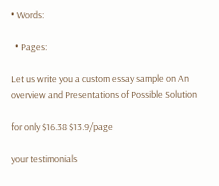• Words:

  • Pages:

Let us write you a custom essay sample on An overview and Presentations of Possible Solution

for only $16.38 $13.9/page

your testimonials